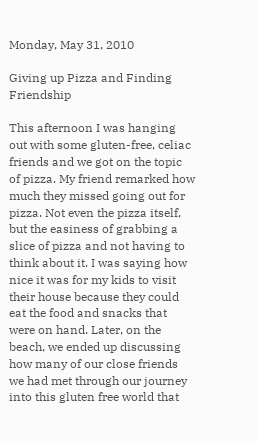Monday, May 31, 2010

Giving up Pizza and Finding Friendship

This afternoon I was hanging out with some gluten-free, celiac friends and we got on the topic of pizza. My friend remarked how much they missed going out for pizza. Not even the pizza itself, but the easiness of grabbing a slice of pizza and not having to think about it. I was saying how nice it was for my kids to visit their house because they could eat the food and snacks that were on hand. Later, on the beach, we ended up discussing how many of our close friends we had met through our journey into this gluten free world that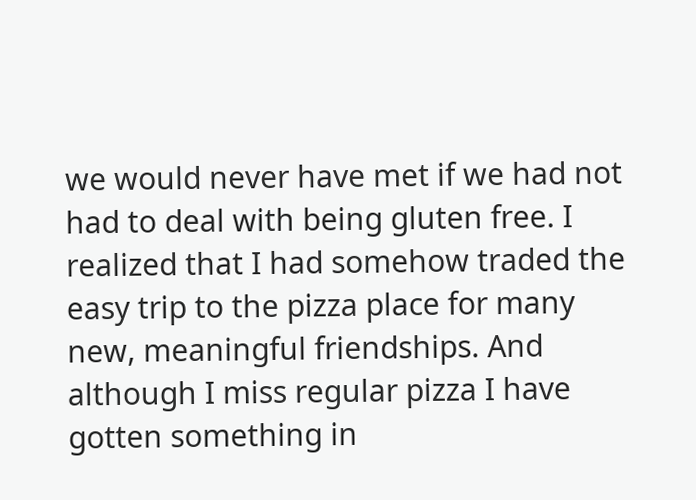we would never have met if we had not had to deal with being gluten free. I realized that I had somehow traded the easy trip to the pizza place for many new, meaningful friendships. And although I miss regular pizza I have gotten something in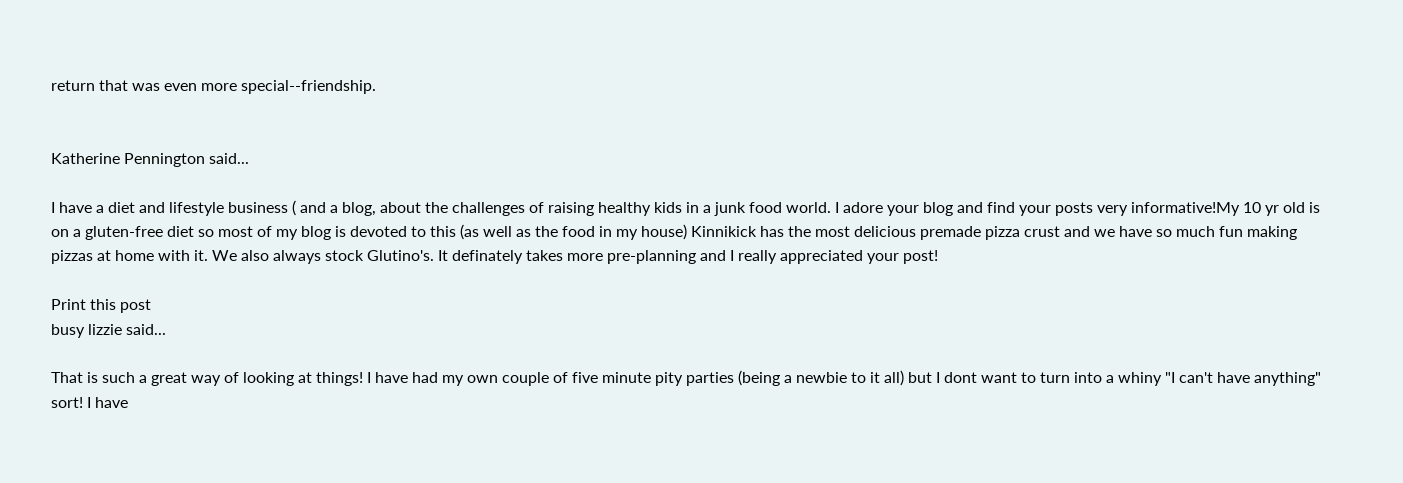return that was even more special--friendship.


Katherine Pennington said...

I have a diet and lifestyle business ( and a blog, about the challenges of raising healthy kids in a junk food world. I adore your blog and find your posts very informative!My 10 yr old is on a gluten-free diet so most of my blog is devoted to this (as well as the food in my house) Kinnikick has the most delicious premade pizza crust and we have so much fun making pizzas at home with it. We also always stock Glutino's. It definately takes more pre-planning and I really appreciated your post!

Print this post
busy lizzie said...

That is such a great way of looking at things! I have had my own couple of five minute pity parties (being a newbie to it all) but I dont want to turn into a whiny "I can't have anything" sort! I have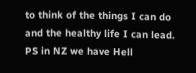to think of the things I can do and the healthy life I can lead. PS in NZ we have Hell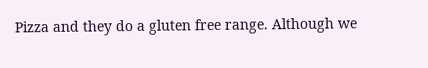Pizza and they do a gluten free range. Although we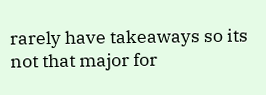rarely have takeaways so its not that major for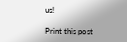us!

Print this post